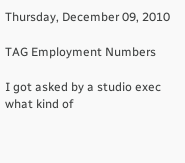Thursday, December 09, 2010

TAG Employment Numbers

I got asked by a studio exec what kind of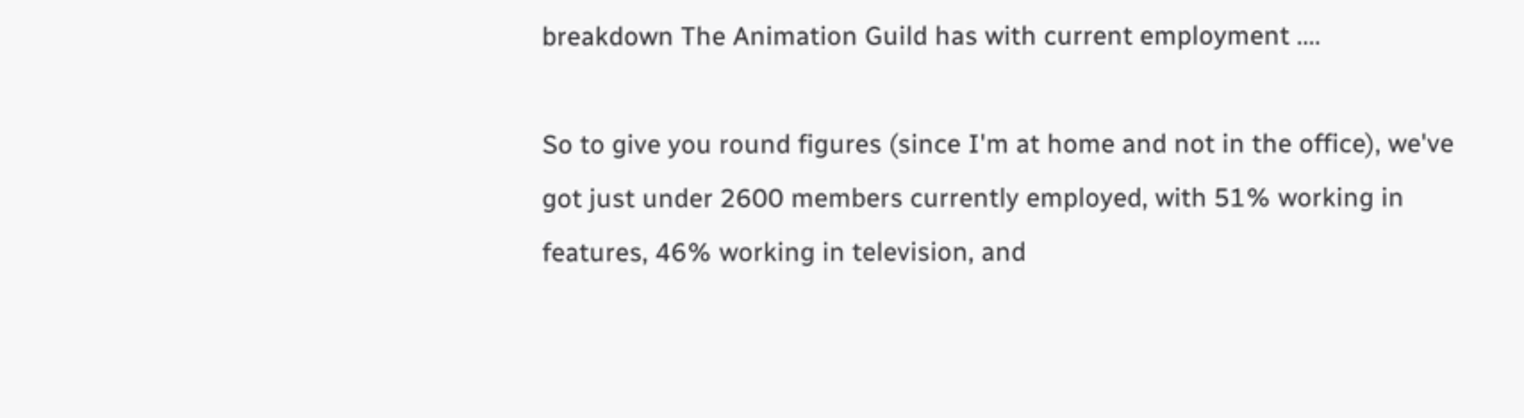breakdown The Animation Guild has with current employment ....

So to give you round figures (since I'm at home and not in the office), we've got just under 2600 members currently employed, with 51% working in features, 46% working in television, and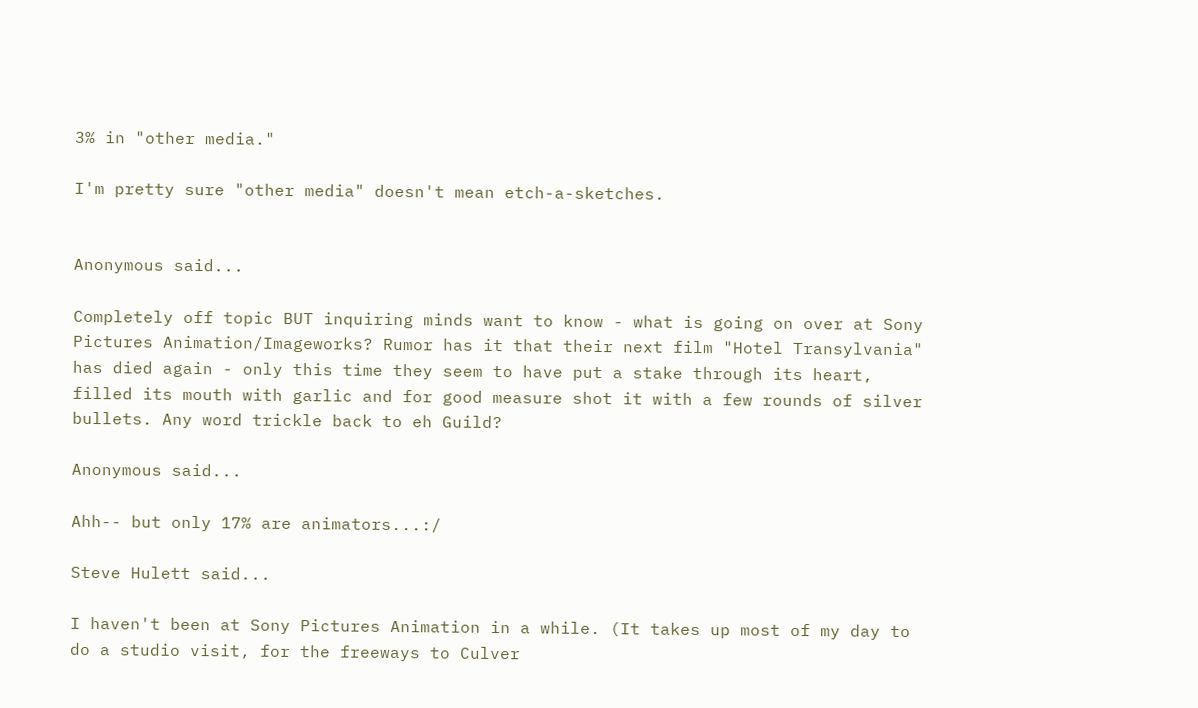3% in "other media."

I'm pretty sure "other media" doesn't mean etch-a-sketches.


Anonymous said...

Completely off topic BUT inquiring minds want to know - what is going on over at Sony Pictures Animation/Imageworks? Rumor has it that their next film "Hotel Transylvania" has died again - only this time they seem to have put a stake through its heart, filled its mouth with garlic and for good measure shot it with a few rounds of silver bullets. Any word trickle back to eh Guild?

Anonymous said...

Ahh-- but only 17% are animators...:/

Steve Hulett said...

I haven't been at Sony Pictures Animation in a while. (It takes up most of my day to do a studio visit, for the freeways to Culver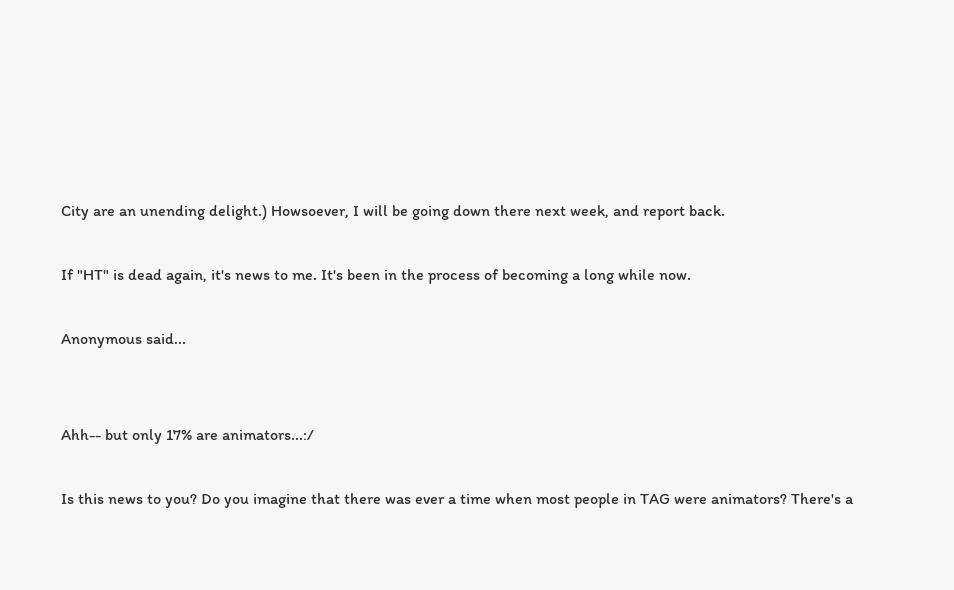City are an unending delight.) Howsoever, I will be going down there next week, and report back.

If "HT" is dead again, it's news to me. It's been in the process of becoming a long while now.

Anonymous said...


Ahh-- but only 17% are animators...:/

Is this news to you? Do you imagine that there was ever a time when most people in TAG were animators? There's a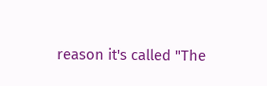reason it's called "The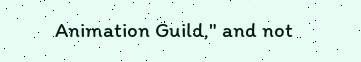Animation Guild," and not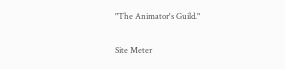"The Animator's Guild."

Site Meter